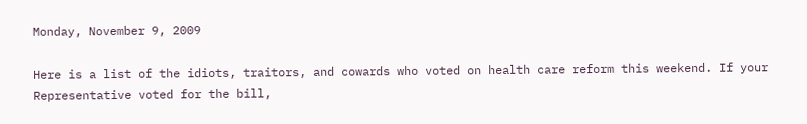Monday, November 9, 2009

Here is a list of the idiots, traitors, and cowards who voted on health care reform this weekend. If your Representative voted for the bill,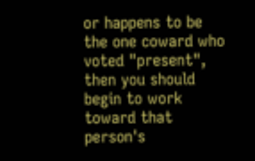or happens to be the one coward who voted "present", then you should begin to work toward that person's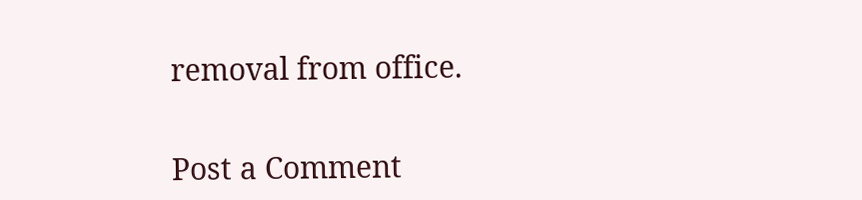removal from office.


Post a Comment